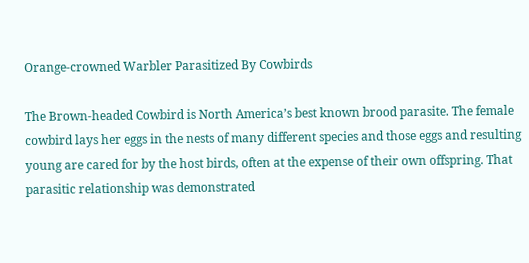Orange-crowned Warbler Parasitized By Cowbirds

The Brown-headed Cowbird is North America’s best known brood parasite. The female cowbird lays her eggs in the nests of many different species and those eggs and resulting young are cared for by the host birds, often at the expense of their own offspring. That parasitic relationship was demonstrated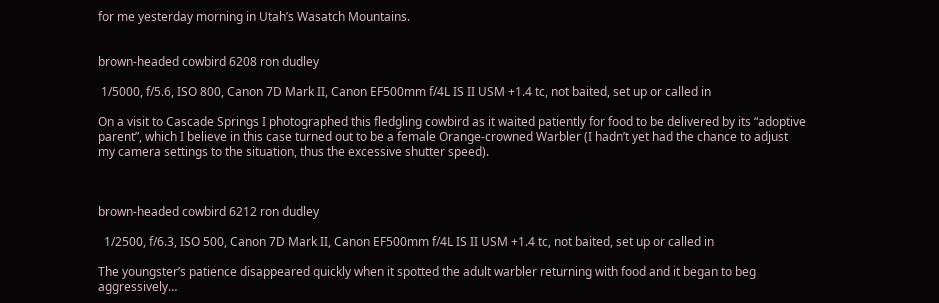for me yesterday morning in Utah’s Wasatch Mountains.


brown-headed cowbird 6208 ron dudley

 1/5000, f/5.6, ISO 800, Canon 7D Mark II, Canon EF500mm f/4L IS II USM +1.4 tc, not baited, set up or called in

On a visit to Cascade Springs I photographed this fledgling cowbird as it waited patiently for food to be delivered by its “adoptive parent”, which I believe in this case turned out to be a female Orange-crowned Warbler (I hadn’t yet had the chance to adjust my camera settings to the situation, thus the excessive shutter speed).



brown-headed cowbird 6212 ron dudley

  1/2500, f/6.3, ISO 500, Canon 7D Mark II, Canon EF500mm f/4L IS II USM +1.4 tc, not baited, set up or called in

The youngster’s patience disappeared quickly when it spotted the adult warbler returning with food and it began to beg aggressively…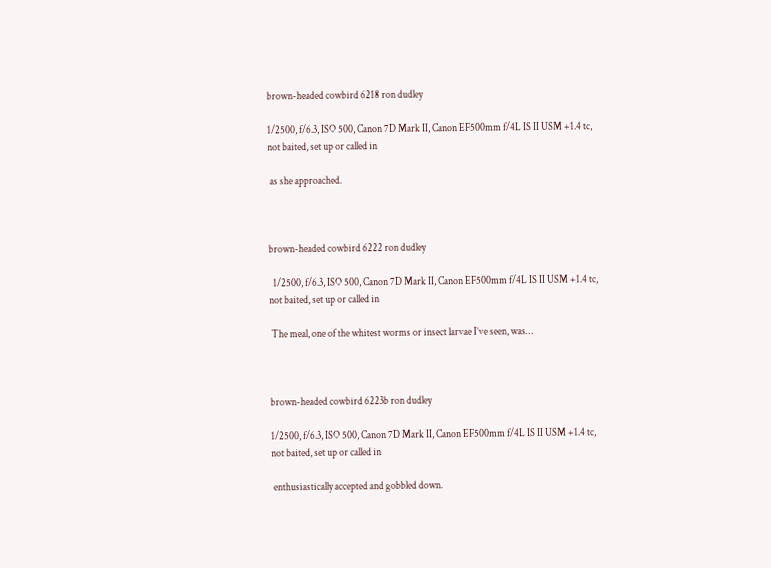brown-headed cowbird 6218 ron dudley

1/2500, f/6.3, ISO 500, Canon 7D Mark II, Canon EF500mm f/4L IS II USM +1.4 tc, not baited, set up or called in

 as she approached.



brown-headed cowbird 6222 ron dudley

  1/2500, f/6.3, ISO 500, Canon 7D Mark II, Canon EF500mm f/4L IS II USM +1.4 tc, not baited, set up or called in

 The meal, one of the whitest worms or insect larvae I’ve seen, was…



brown-headed cowbird 6223b ron dudley

1/2500, f/6.3, ISO 500, Canon 7D Mark II, Canon EF500mm f/4L IS II USM +1.4 tc, not baited, set up or called in

 enthusiastically accepted and gobbled down.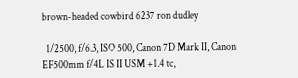brown-headed cowbird 6237 ron dudley

  1/2500, f/6.3, ISO 500, Canon 7D Mark II, Canon EF500mm f/4L IS II USM +1.4 tc,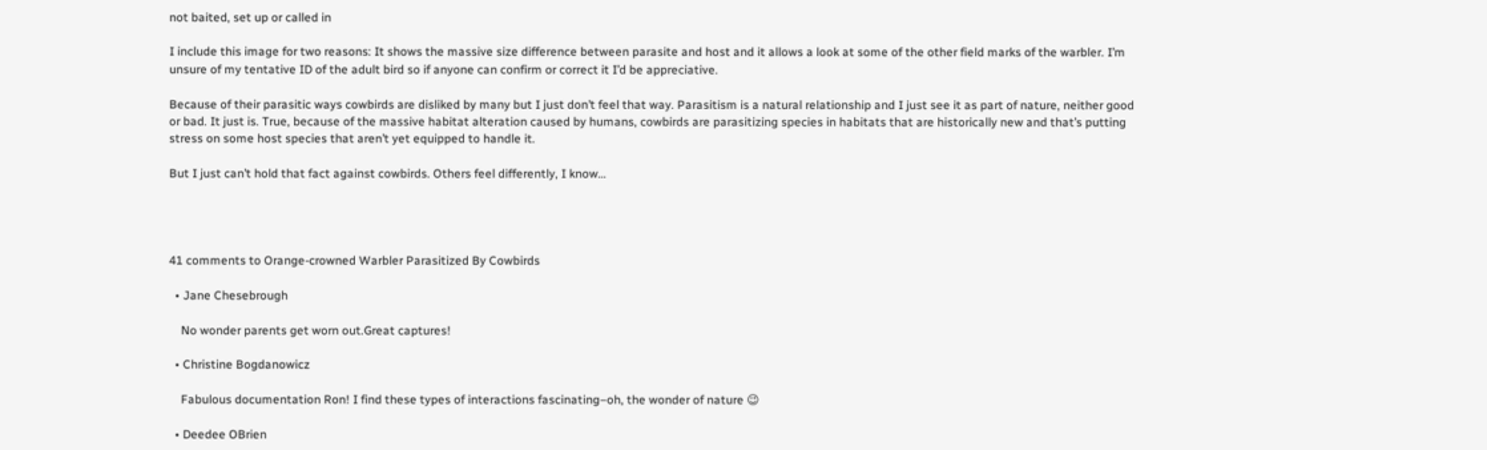not baited, set up or called in

I include this image for two reasons: It shows the massive size difference between parasite and host and it allows a look at some of the other field marks of the warbler. I’m unsure of my tentative ID of the adult bird so if anyone can confirm or correct it I’d be appreciative.

Because of their parasitic ways cowbirds are disliked by many but I just don’t feel that way. Parasitism is a natural relationship and I just see it as part of nature, neither good or bad. It just is. True, because of the massive habitat alteration caused by humans, cowbirds are parasitizing species in habitats that are historically new and that’s putting stress on some host species that aren’t yet equipped to handle it.

But I just can’t hold that fact against cowbirds. Others feel differently, I know…




41 comments to Orange-crowned Warbler Parasitized By Cowbirds

  • Jane Chesebrough

    No wonder parents get worn out.Great captures!

  • Christine Bogdanowicz

    Fabulous documentation Ron! I find these types of interactions fascinating–oh, the wonder of nature 😉

  • Deedee OBrien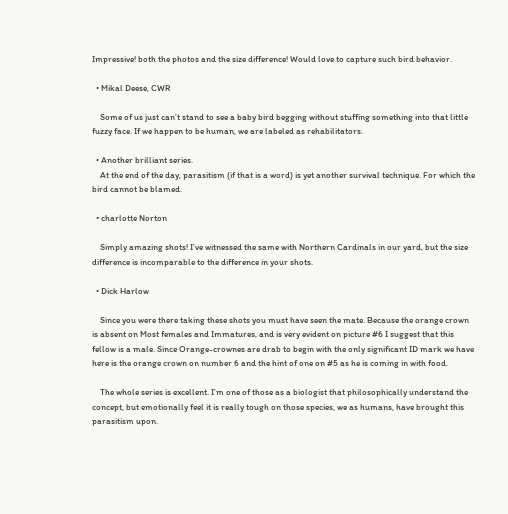Impressive! both the photos and the size difference! Would love to capture such bird behavior.

  • Mikal Deese, CWR

    Some of us just can’t stand to see a baby bird begging without stuffing something into that little fuzzy face. If we happen to be human, we are labeled as rehabilitators.

  • Another brilliant series.
    At the end of the day, parasitism (if that is a word) is yet another survival technique. For which the bird cannot be blamed.

  • charlotte Norton

    Simply amazing shots! I’ve witnessed the same with Northern Cardinals in our yard, but the size difference is incomparable to the difference in your shots.

  • Dick Harlow

    Since you were there taking these shots you must have seen the mate. Because the orange crown is absent on Most females and Immatures, and is very evident on picture #6 I suggest that this fellow is a male. Since Orange-crownes are drab to begin with the only significant ID mark we have here is the orange crown on number 6 and the hint of one on #5 as he is coming in with food.

    The whole series is excellent. I’m one of those as a biologist that philosophically understand the concept, but emotionally feel it is really tough on those species, we as humans, have brought this parasitism upon.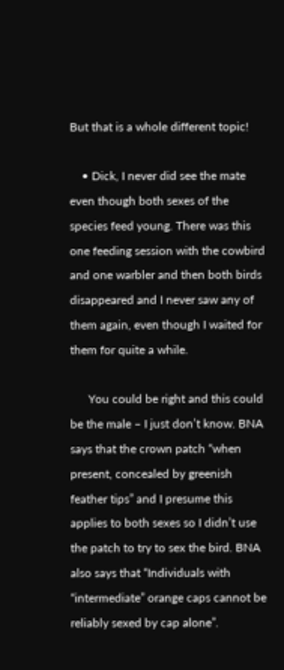But that is a whole different topic!

    • Dick, I never did see the mate even though both sexes of the species feed young. There was this one feeding session with the cowbird and one warbler and then both birds disappeared and I never saw any of them again, even though I waited for them for quite a while.

      You could be right and this could be the male – I just don’t know. BNA says that the crown patch “when present, concealed by greenish feather tips” and I presume this applies to both sexes so I didn’t use the patch to try to sex the bird. BNA also says that “Individuals with “intermediate” orange caps cannot be reliably sexed by cap alone”.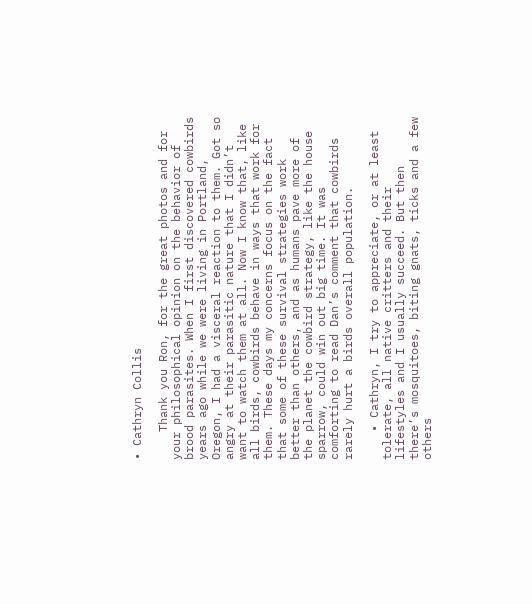• Cathryn Collis

    Thank you Ron, for the great photos and for your philosophical opinion on the behavior of brood parasites. When I first discovered cowbirds years ago while we were living in Portland, Oregon, I had a visceral reaction to them. Got so angry at their parasitic nature that I didn’t want to watch them at all. Now I know that, like all birds, cowbirds behave in ways that work for them. These days my concerns focus on the fact that some of these survival strategies work better than others, and as humans pave more of the planet the cowbird strategy, like the house sparrow, could win out big time. It was comforting to read Dan’s comment that cowbirds rarely hurt a birds overall population.

    • Cathryn, I try to appreciate, or at least tolerate, all native critters and their lifestyles and I usually succeed. But then there’s mosquitoes, biting gnats, ticks and a few others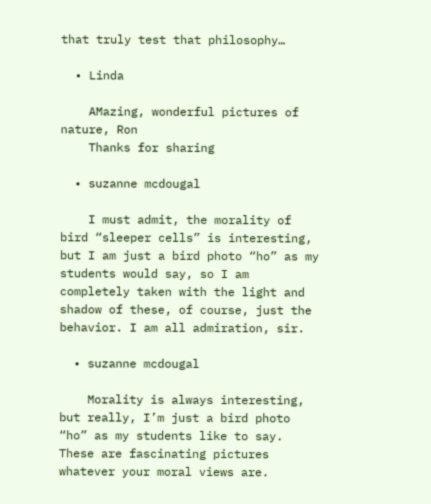that truly test that philosophy…

  • Linda

    AMazing, wonderful pictures of nature, Ron
    Thanks for sharing

  • suzanne mcdougal

    I must admit, the morality of bird “sleeper cells” is interesting, but I am just a bird photo “ho” as my students would say, so I am completely taken with the light and shadow of these, of course, just the behavior. I am all admiration, sir.

  • suzanne mcdougal

    Morality is always interesting, but really, I’m just a bird photo “ho” as my students like to say. These are fascinating pictures whatever your moral views are.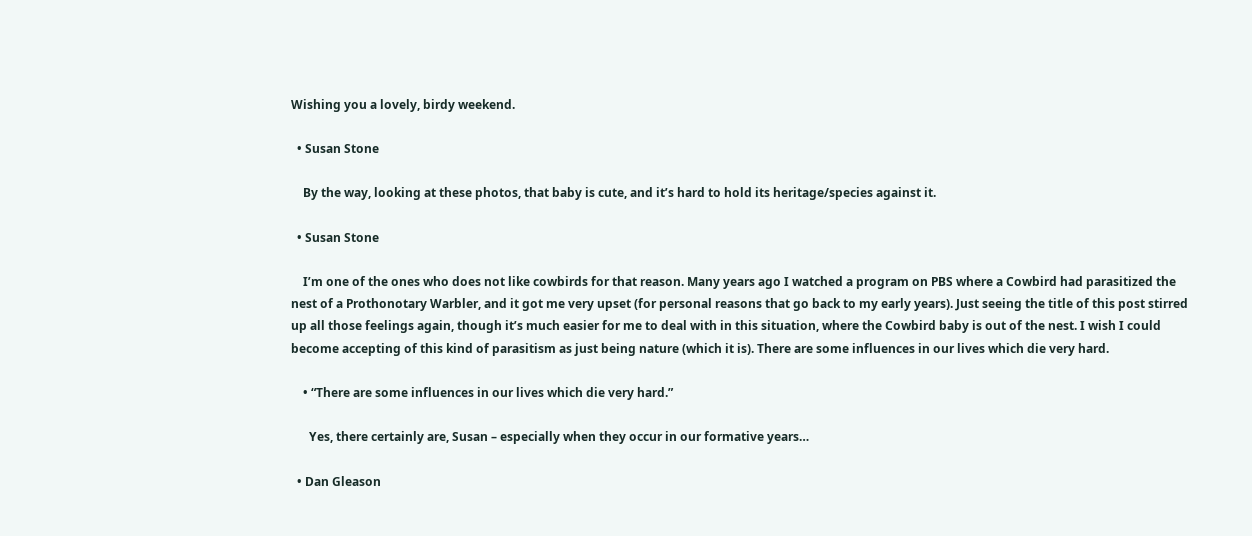Wishing you a lovely, birdy weekend.

  • Susan Stone

    By the way, looking at these photos, that baby is cute, and it’s hard to hold its heritage/species against it.

  • Susan Stone

    I’m one of the ones who does not like cowbirds for that reason. Many years ago I watched a program on PBS where a Cowbird had parasitized the nest of a Prothonotary Warbler, and it got me very upset (for personal reasons that go back to my early years). Just seeing the title of this post stirred up all those feelings again, though it’s much easier for me to deal with in this situation, where the Cowbird baby is out of the nest. I wish I could become accepting of this kind of parasitism as just being nature (which it is). There are some influences in our lives which die very hard.

    • “There are some influences in our lives which die very hard.”

      Yes, there certainly are, Susan – especially when they occur in our formative years…

  • Dan Gleason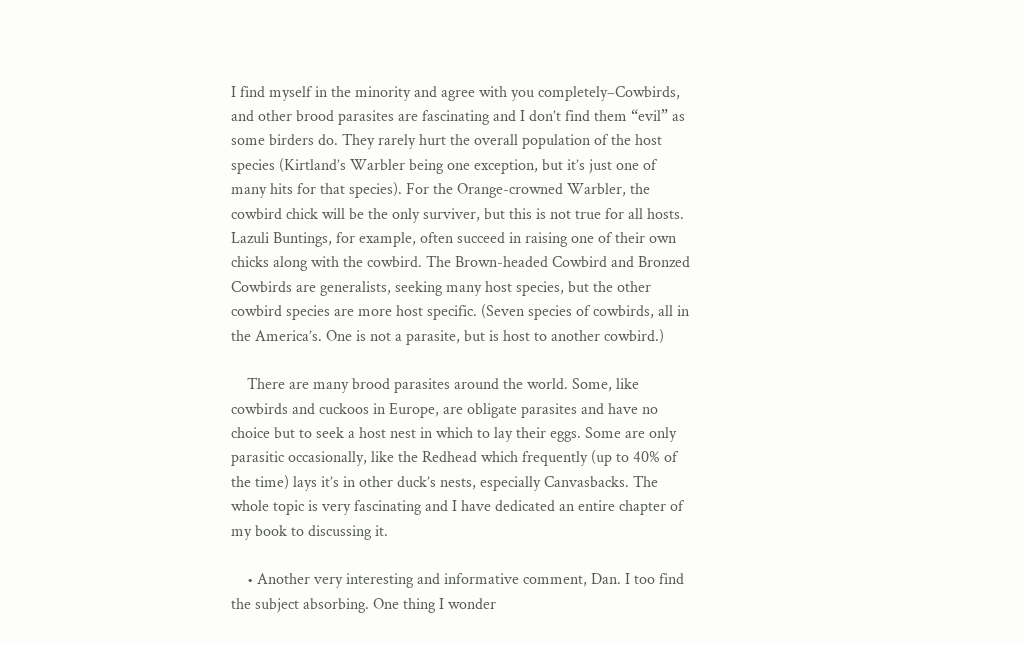I find myself in the minority and agree with you completely–Cowbirds, and other brood parasites are fascinating and I don’t find them “evil” as some birders do. They rarely hurt the overall population of the host species (Kirtland’s Warbler being one exception, but it’s just one of many hits for that species). For the Orange-crowned Warbler, the cowbird chick will be the only surviver, but this is not true for all hosts. Lazuli Buntings, for example, often succeed in raising one of their own chicks along with the cowbird. The Brown-headed Cowbird and Bronzed Cowbirds are generalists, seeking many host species, but the other cowbird species are more host specific. (Seven species of cowbirds, all in the America’s. One is not a parasite, but is host to another cowbird.)

    There are many brood parasites around the world. Some, like cowbirds and cuckoos in Europe, are obligate parasites and have no choice but to seek a host nest in which to lay their eggs. Some are only parasitic occasionally, like the Redhead which frequently (up to 40% of the time) lays it’s in other duck’s nests, especially Canvasbacks. The whole topic is very fascinating and I have dedicated an entire chapter of my book to discussing it.

    • Another very interesting and informative comment, Dan. I too find the subject absorbing. One thing I wonder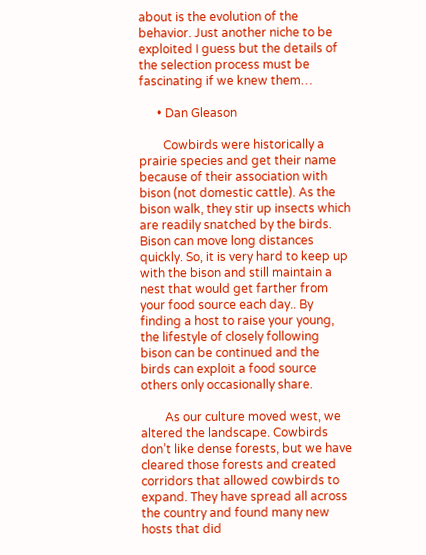about is the evolution of the behavior. Just another niche to be exploited I guess but the details of the selection process must be fascinating if we knew them…

      • Dan Gleason

        Cowbirds were historically a prairie species and get their name because of their association with bison (not domestic cattle). As the bison walk, they stir up insects which are readily snatched by the birds. Bison can move long distances quickly. So, it is very hard to keep up with the bison and still maintain a nest that would get farther from your food source each day.. By finding a host to raise your young, the lifestyle of closely following bison can be continued and the birds can exploit a food source others only occasionally share.

        As our culture moved west, we altered the landscape. Cowbirds don’t like dense forests, but we have cleared those forests and created corridors that allowed cowbirds to expand. They have spread all across the country and found many new hosts that did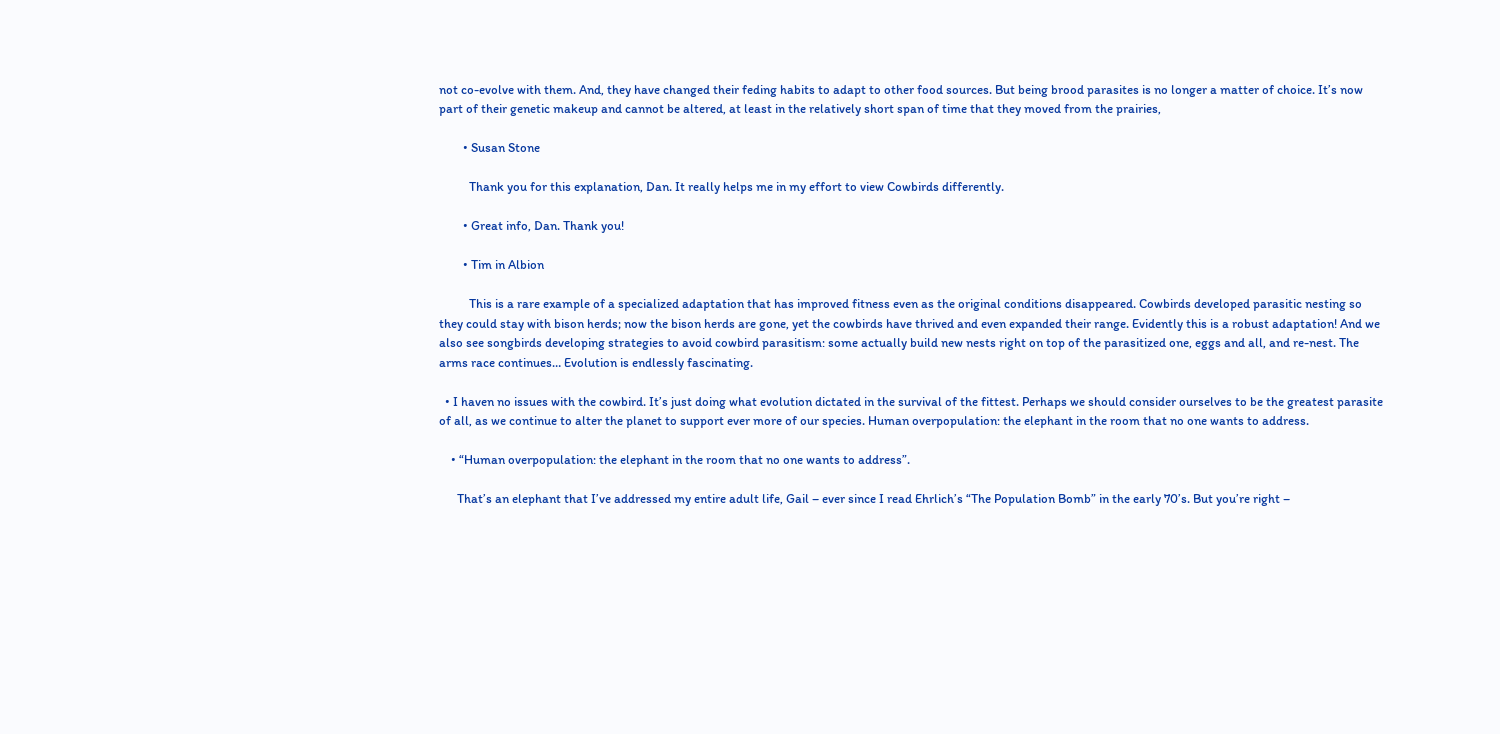not co-evolve with them. And, they have changed their feding habits to adapt to other food sources. But being brood parasites is no longer a matter of choice. It’s now part of their genetic makeup and cannot be altered, at least in the relatively short span of time that they moved from the prairies,

        • Susan Stone

          Thank you for this explanation, Dan. It really helps me in my effort to view Cowbirds differently.

        • Great info, Dan. Thank you!

        • Tim in Albion

          This is a rare example of a specialized adaptation that has improved fitness even as the original conditions disappeared. Cowbirds developed parasitic nesting so they could stay with bison herds; now the bison herds are gone, yet the cowbirds have thrived and even expanded their range. Evidently this is a robust adaptation! And we also see songbirds developing strategies to avoid cowbird parasitism: some actually build new nests right on top of the parasitized one, eggs and all, and re-nest. The arms race continues… Evolution is endlessly fascinating.

  • I haven no issues with the cowbird. It’s just doing what evolution dictated in the survival of the fittest. Perhaps we should consider ourselves to be the greatest parasite of all, as we continue to alter the planet to support ever more of our species. Human overpopulation: the elephant in the room that no one wants to address.

    • “Human overpopulation: the elephant in the room that no one wants to address”.

      That’s an elephant that I’ve addressed my entire adult life, Gail – ever since I read Ehrlich’s “The Population Bomb” in the early 70’s. But you’re right –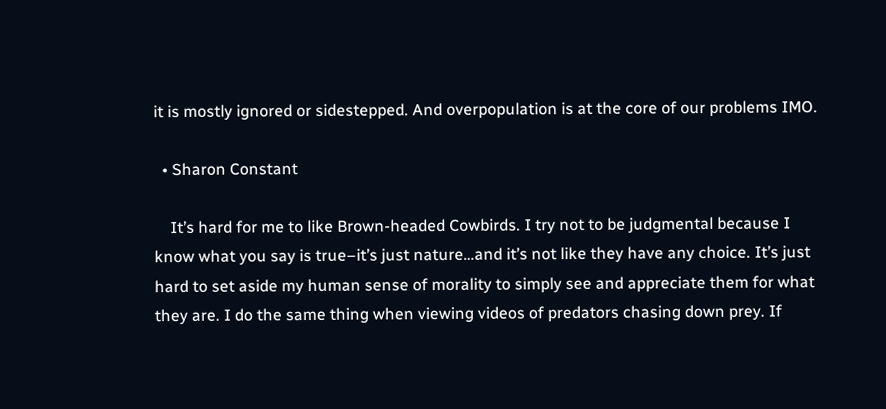it is mostly ignored or sidestepped. And overpopulation is at the core of our problems IMO.

  • Sharon Constant

    It’s hard for me to like Brown-headed Cowbirds. I try not to be judgmental because I know what you say is true–it’s just nature…and it’s not like they have any choice. It’s just hard to set aside my human sense of morality to simply see and appreciate them for what they are. I do the same thing when viewing videos of predators chasing down prey. If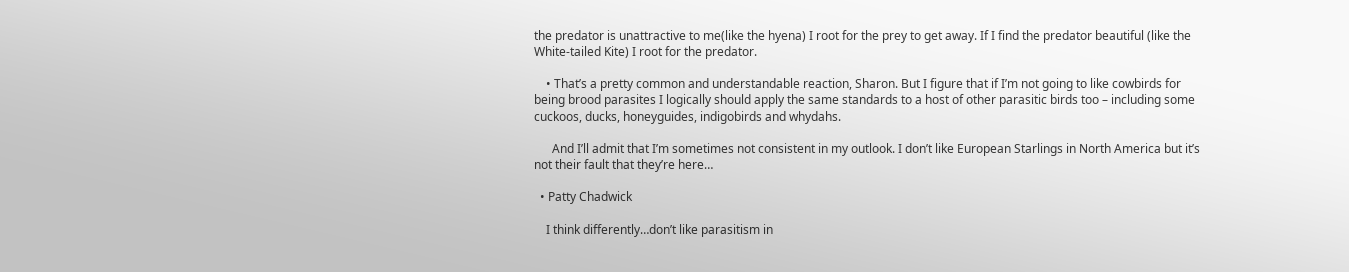the predator is unattractive to me(like the hyena) I root for the prey to get away. If I find the predator beautiful (like the White-tailed Kite) I root for the predator.

    • That’s a pretty common and understandable reaction, Sharon. But I figure that if I’m not going to like cowbirds for being brood parasites I logically should apply the same standards to a host of other parasitic birds too – including some cuckoos, ducks, honeyguides, indigobirds and whydahs.

      And I’ll admit that I’m sometimes not consistent in my outlook. I don’t like European Starlings in North America but it’s not their fault that they’re here…

  • Patty Chadwick

    I think differently…don’t like parasitism in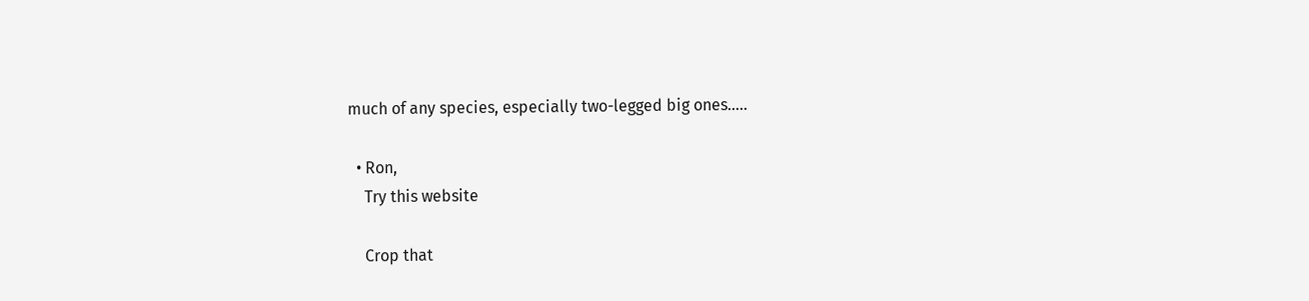much of any species, especially two-legged big ones…..

  • Ron,
    Try this website

    Crop that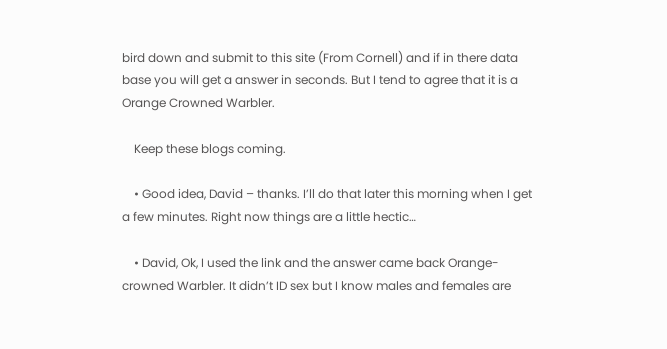bird down and submit to this site (From Cornell) and if in there data base you will get a answer in seconds. But I tend to agree that it is a Orange Crowned Warbler.

    Keep these blogs coming.

    • Good idea, David – thanks. I’ll do that later this morning when I get a few minutes. Right now things are a little hectic…

    • David, Ok, I used the link and the answer came back Orange-crowned Warbler. It didn’t ID sex but I know males and females are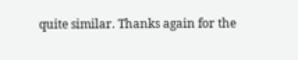quite similar. Thanks again for the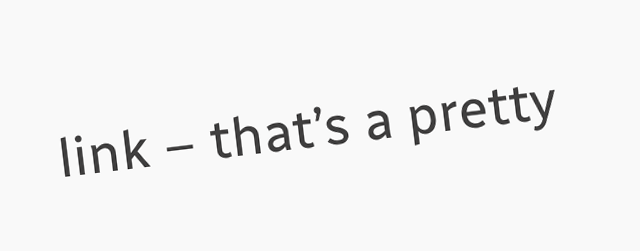link – that’s a pretty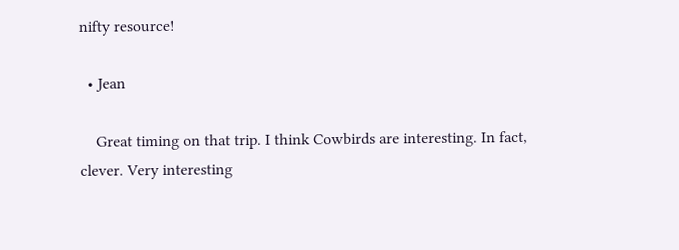nifty resource!

  • Jean

    Great timing on that trip. I think Cowbirds are interesting. In fact, clever. Very interesting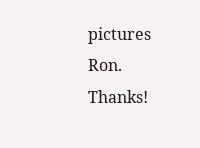pictures Ron. Thanks!